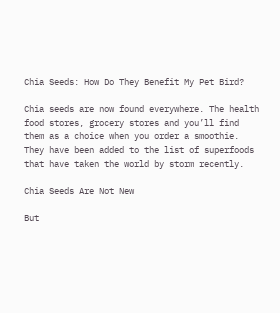Chia Seeds: How Do They Benefit My Pet Bird?

Chia seeds are now found everywhere. The health food stores, grocery stores and you’ll find them as a choice when you order a smoothie. They have been added to the list of superfoods that have taken the world by storm recently.

Chia Seeds Are Not New

But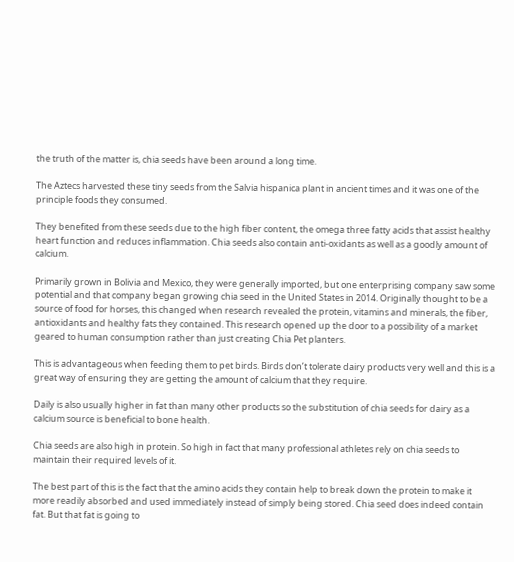the truth of the matter is, chia seeds have been around a long time.

The Aztecs harvested these tiny seeds from the Salvia hispanica plant in ancient times and it was one of the principle foods they consumed.

They benefited from these seeds due to the high fiber content, the omega three fatty acids that assist healthy heart function and reduces inflammation. Chia seeds also contain anti-oxidants as well as a goodly amount of calcium.

Primarily grown in Bolivia and Mexico, they were generally imported, but one enterprising company saw some potential and that company began growing chia seed in the United States in 2014. Originally thought to be a source of food for horses, this changed when research revealed the protein, vitamins and minerals, the fiber, antioxidants and healthy fats they contained. This research opened up the door to a possibility of a market geared to human consumption rather than just creating Chia Pet planters.

This is advantageous when feeding them to pet birds. Birds don’t tolerate dairy products very well and this is a great way of ensuring they are getting the amount of calcium that they require.

Daily is also usually higher in fat than many other products so the substitution of chia seeds for dairy as a calcium source is beneficial to bone health.

Chia seeds are also high in protein. So high in fact that many professional athletes rely on chia seeds to maintain their required levels of it.

The best part of this is the fact that the amino acids they contain help to break down the protein to make it more readily absorbed and used immediately instead of simply being stored. Chia seed does indeed contain fat. But that fat is going to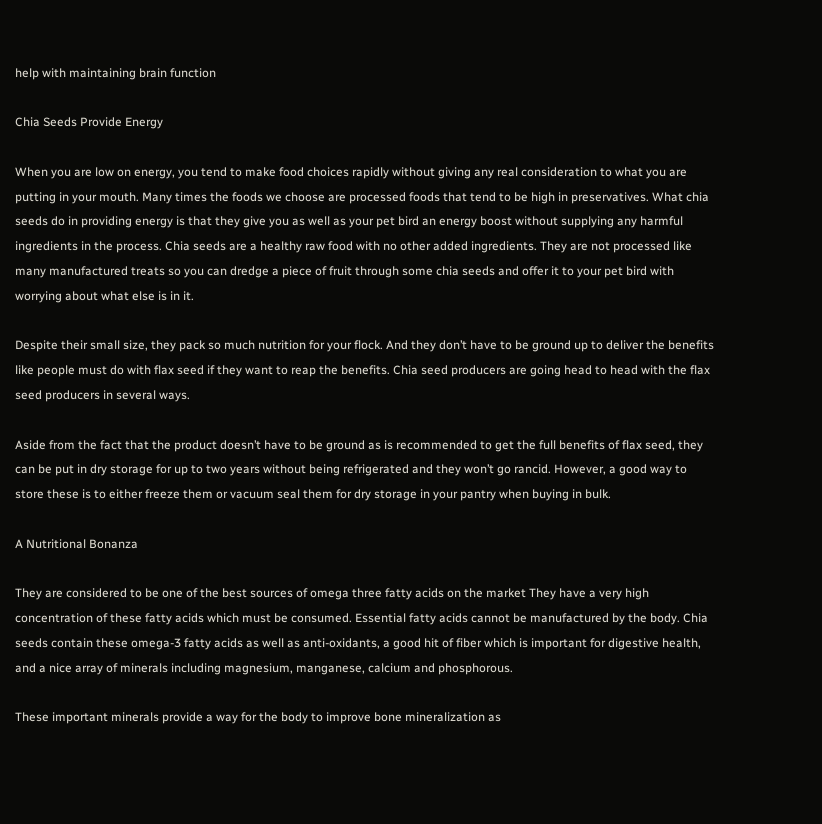help with maintaining brain function

Chia Seeds Provide Energy

When you are low on energy, you tend to make food choices rapidly without giving any real consideration to what you are putting in your mouth. Many times the foods we choose are processed foods that tend to be high in preservatives. What chia seeds do in providing energy is that they give you as well as your pet bird an energy boost without supplying any harmful ingredients in the process. Chia seeds are a healthy raw food with no other added ingredients. They are not processed like many manufactured treats so you can dredge a piece of fruit through some chia seeds and offer it to your pet bird with worrying about what else is in it.

Despite their small size, they pack so much nutrition for your flock. And they don’t have to be ground up to deliver the benefits like people must do with flax seed if they want to reap the benefits. Chia seed producers are going head to head with the flax seed producers in several ways.

Aside from the fact that the product doesn’t have to be ground as is recommended to get the full benefits of flax seed, they can be put in dry storage for up to two years without being refrigerated and they won’t go rancid. However, a good way to store these is to either freeze them or vacuum seal them for dry storage in your pantry when buying in bulk.

A Nutritional Bonanza

They are considered to be one of the best sources of omega three fatty acids on the market They have a very high concentration of these fatty acids which must be consumed. Essential fatty acids cannot be manufactured by the body. Chia seeds contain these omega-3 fatty acids as well as anti-oxidants, a good hit of fiber which is important for digestive health, and a nice array of minerals including magnesium, manganese, calcium and phosphorous.

These important minerals provide a way for the body to improve bone mineralization as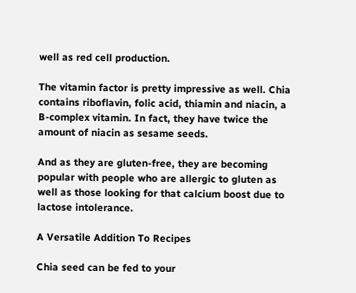well as red cell production.

The vitamin factor is pretty impressive as well. Chia contains riboflavin, folic acid, thiamin and niacin, a B-complex vitamin. In fact, they have twice the amount of niacin as sesame seeds.

And as they are gluten-free, they are becoming popular with people who are allergic to gluten as well as those looking for that calcium boost due to lactose intolerance.

A Versatile Addition To Recipes

Chia seed can be fed to your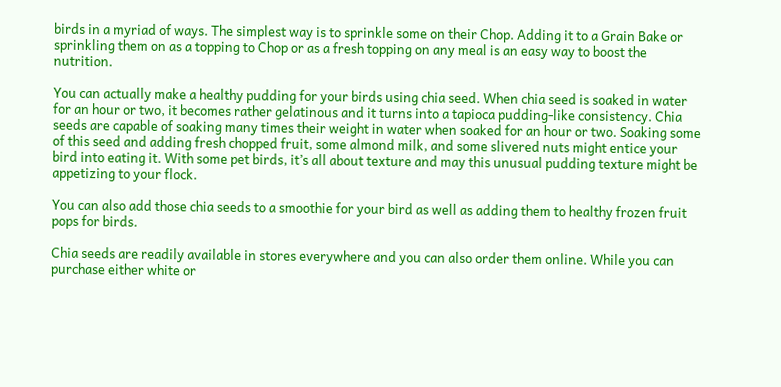birds in a myriad of ways. The simplest way is to sprinkle some on their Chop. Adding it to a Grain Bake or sprinkling them on as a topping to Chop or as a fresh topping on any meal is an easy way to boost the nutrition.

You can actually make a healthy pudding for your birds using chia seed. When chia seed is soaked in water for an hour or two, it becomes rather gelatinous and it turns into a tapioca pudding-like consistency. Chia seeds are capable of soaking many times their weight in water when soaked for an hour or two. Soaking some of this seed and adding fresh chopped fruit, some almond milk, and some slivered nuts might entice your bird into eating it. With some pet birds, it’s all about texture and may this unusual pudding texture might be appetizing to your flock.

You can also add those chia seeds to a smoothie for your bird as well as adding them to healthy frozen fruit pops for birds.

Chia seeds are readily available in stores everywhere and you can also order them online. While you can purchase either white or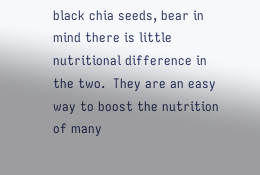black chia seeds, bear in mind there is little nutritional difference in the two.  They are an easy way to boost the nutrition of many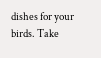dishes for your birds. Take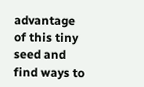advantage of this tiny seed and find ways to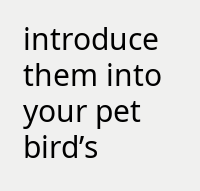introduce them into your pet bird’s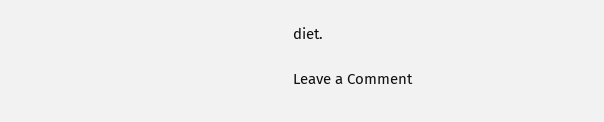diet.

Leave a Comment